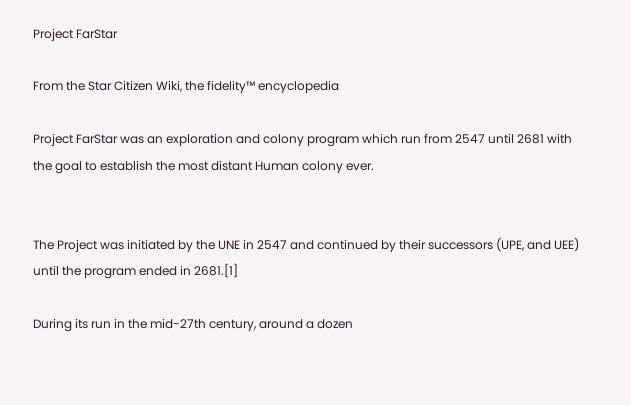Project FarStar

From the Star Citizen Wiki, the fidelity™ encyclopedia

Project FarStar was an exploration and colony program which run from 2547 until 2681 with the goal to establish the most distant Human colony ever.


The Project was initiated by the UNE in 2547 and continued by their successors (UPE, and UEE) until the program ended in 2681.[1]

During its run in the mid-27th century, around a dozen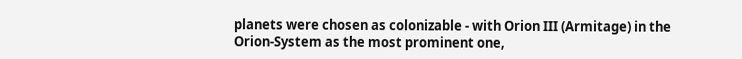planets were chosen as colonizable - with Orion III (Armitage) in the Orion-System as the most prominent one,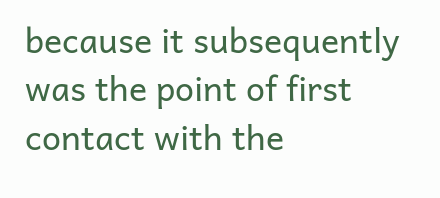because it subsequently was the point of first contact with the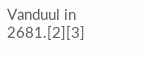Vanduul in 2681.[2][3]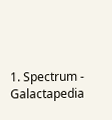1. Spectrum - Galactapedia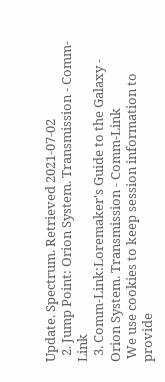Update. Spectrum. Retrieved 2021-07-02
  2. Jump Point: Orion System. Transmission - Comm-Link
  3. Comm-Link:Loremaker's Guide to the Galaxy - Orion System. Transmission - Comm-Link
 We use cookies to keep session information to provide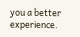you a better experience.